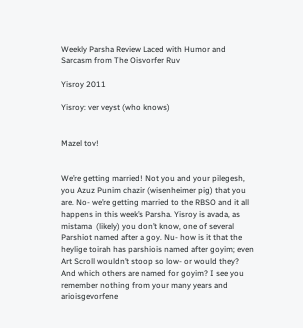Weekly Parsha Review Laced with Humor and Sarcasm from The Oisvorfer Ruv

Yisroy 2011

Yisroy: ver veyst (who knows)


Mazel tov!


We’re getting married! Not you and your pilegesh, you Azuz Punim chazir (wisenheimer pig) that you are. No- we’re getting married to the RBSO and it all happens in this week’s Parsha. Yisroy is avada, as mistama  (likely) you don’t know, one of several Parshiot named after a goy. Nu- how is it that the heylige toirah has parshiois named after goyim; even Art Scroll wouldn’t stoop so low- or would they?  And which others are named for goyim? I see you remember nothing from your many years and arioisgevorfene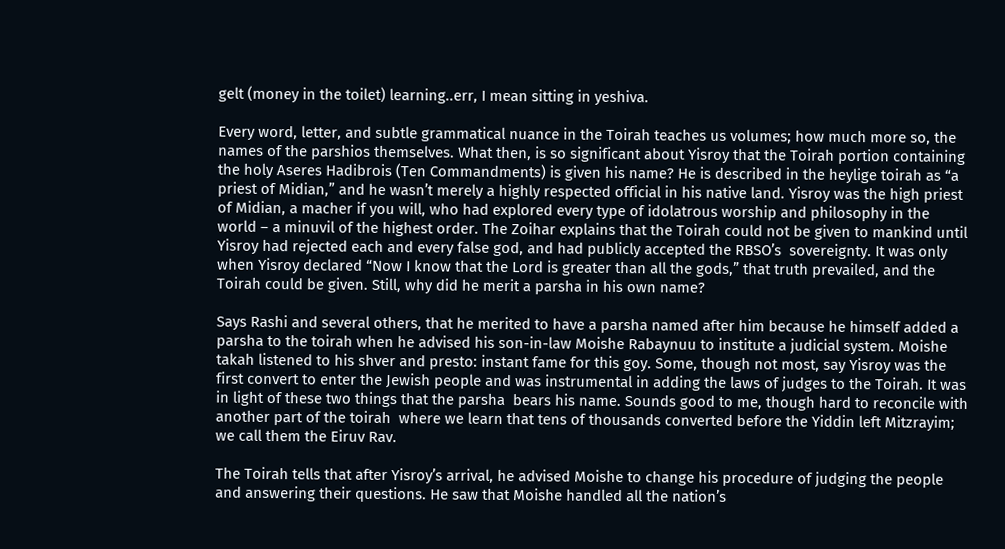gelt (money in the toilet) learning..err, I mean sitting in yeshiva.

Every word, letter, and subtle grammatical nuance in the Toirah teaches us volumes; how much more so, the names of the parshios themselves. What then, is so significant about Yisroy that the Toirah portion containing the holy Aseres Hadibrois (Ten Commandments) is given his name? He is described in the heylige toirah as “a priest of Midian,” and he wasn’t merely a highly respected official in his native land. Yisroy was the high priest of Midian, a macher if you will, who had explored every type of idolatrous worship and philosophy in the world – a minuvil of the highest order. The Zoihar explains that the Toirah could not be given to mankind until Yisroy had rejected each and every false god, and had publicly accepted the RBSO’s  sovereignty. It was only when Yisroy declared “Now I know that the Lord is greater than all the gods,” that truth prevailed, and the Toirah could be given. Still, why did he merit a parsha in his own name?

Says Rashi and several others, that he merited to have a parsha named after him because he himself added a parsha to the toirah when he advised his son-in-law Moishe Rabaynuu to institute a judicial system. Moishe takah listened to his shver and presto: instant fame for this goy. Some, though not most, say Yisroy was the first convert to enter the Jewish people and was instrumental in adding the laws of judges to the Toirah. It was in light of these two things that the parsha  bears his name. Sounds good to me, though hard to reconcile with another part of the toirah  where we learn that tens of thousands converted before the Yiddin left Mitzrayim; we call them the Eiruv Rav.

The Toirah tells that after Yisroy’s arrival, he advised Moishe to change his procedure of judging the people and answering their questions. He saw that Moishe handled all the nation’s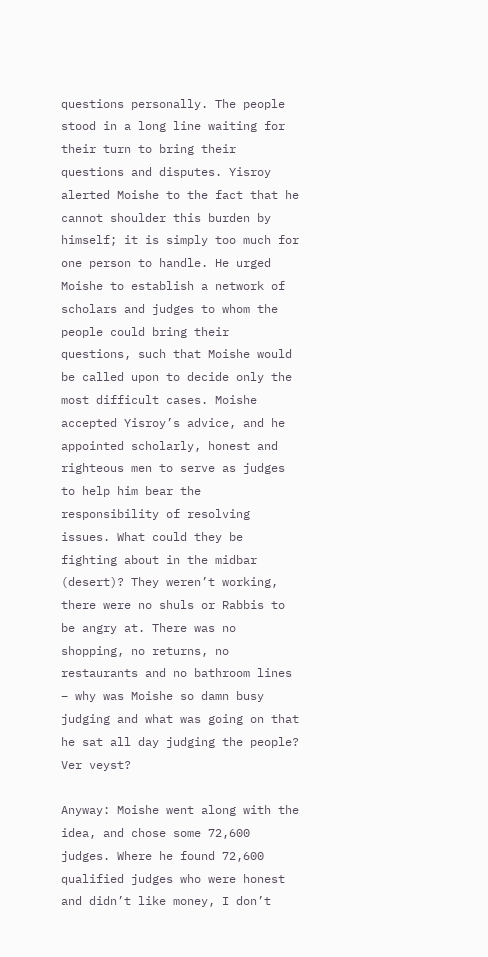questions personally. The people stood in a long line waiting for their turn to bring their questions and disputes. Yisroy alerted Moishe to the fact that he cannot shoulder this burden by himself; it is simply too much for one person to handle. He urged Moishe to establish a network of scholars and judges to whom the people could bring their questions, such that Moishe would be called upon to decide only the most difficult cases. Moishe accepted Yisroy’s advice, and he appointed scholarly, honest and righteous men to serve as judges to help him bear the responsibility of resolving issues. What could they be fighting about in the midbar (desert)? They weren’t working, there were no shuls or Rabbis to be angry at. There was no shopping, no returns, no restaurants and no bathroom lines – why was Moishe so damn busy judging and what was going on that he sat all day judging the people? Ver veyst?

Anyway: Moishe went along with the idea, and chose some 72,600  judges. Where he found 72,600 qualified judges who were honest and didn’t like money, I don’t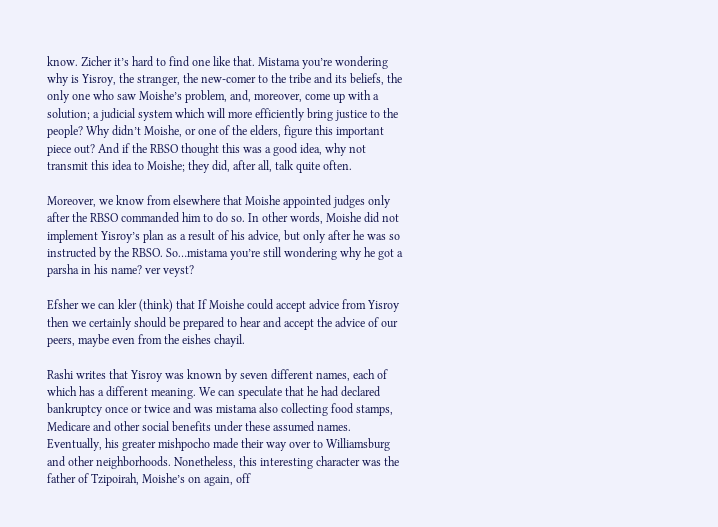know. Zicher it’s hard to find one like that. Mistama you’re wondering why is Yisroy, the stranger, the new-comer to the tribe and its beliefs, the only one who saw Moishe’s problem, and, moreover, come up with a solution; a judicial system which will more efficiently bring justice to the people? Why didn’t Moishe, or one of the elders, figure this important piece out? And if the RBSO thought this was a good idea, why not transmit this idea to Moishe; they did, after all, talk quite often.

Moreover, we know from elsewhere that Moishe appointed judges only after the RBSO commanded him to do so. In other words, Moishe did not implement Yisroy’s plan as a result of his advice, but only after he was so instructed by the RBSO. So…mistama you’re still wondering why he got a parsha in his name? ver veyst?

Efsher we can kler (think) that If Moishe could accept advice from Yisroy then we certainly should be prepared to hear and accept the advice of our peers, maybe even from the eishes chayil.

Rashi writes that Yisroy was known by seven different names, each of which has a different meaning. We can speculate that he had declared bankruptcy once or twice and was mistama also collecting food stamps, Medicare and other social benefits under these assumed names. Eventually, his greater mishpocho made their way over to Williamsburg and other neighborhoods. Nonetheless, this interesting character was the father of Tzipoirah, Moishe’s on again, off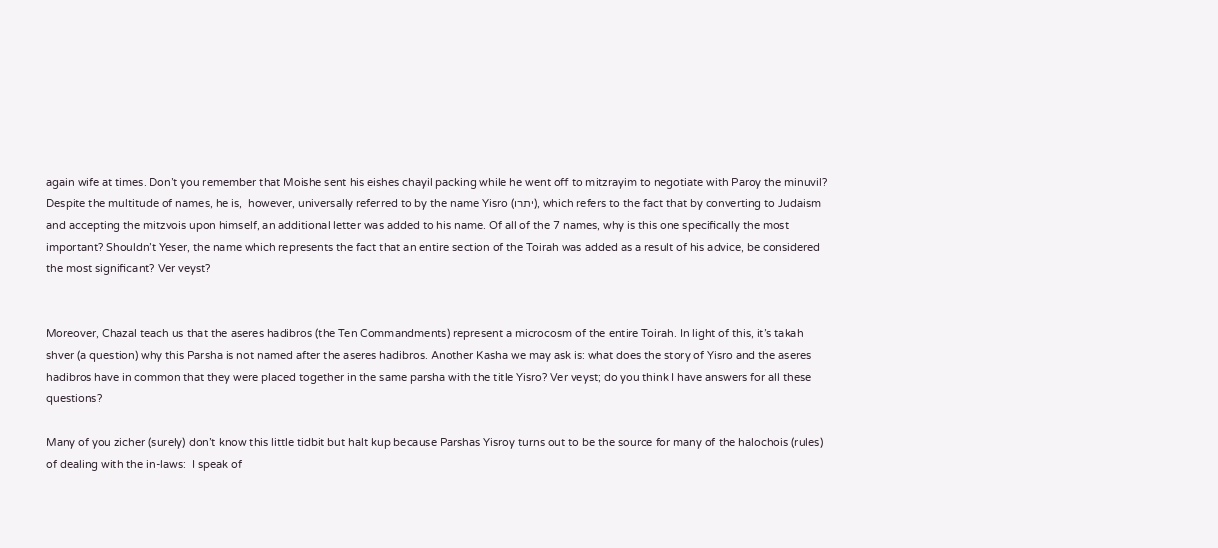again wife at times. Don’t you remember that Moishe sent his eishes chayil packing while he went off to mitzrayim to negotiate with Paroy the minuvil?  Despite the multitude of names, he is,  however, universally referred to by the name Yisro (יתרו), which refers to the fact that by converting to Judaism and accepting the mitzvois upon himself, an additional letter was added to his name. Of all of the 7 names, why is this one specifically the most important? Shouldn’t Yeser, the name which represents the fact that an entire section of the Toirah was added as a result of his advice, be considered the most significant? Ver veyst?


Moreover, Chazal teach us that the aseres hadibros (the Ten Commandments) represent a microcosm of the entire Toirah. In light of this, it’s takah shver (a question) why this Parsha is not named after the aseres hadibros. Another Kasha we may ask is: what does the story of Yisro and the aseres hadibros have in common that they were placed together in the same parsha with the title Yisro? Ver veyst; do you think I have answers for all these questions?

Many of you zicher (surely) don’t know this little tidbit but halt kup because Parshas Yisroy turns out to be the source for many of the halochois (rules) of dealing with the in-laws:  I speak of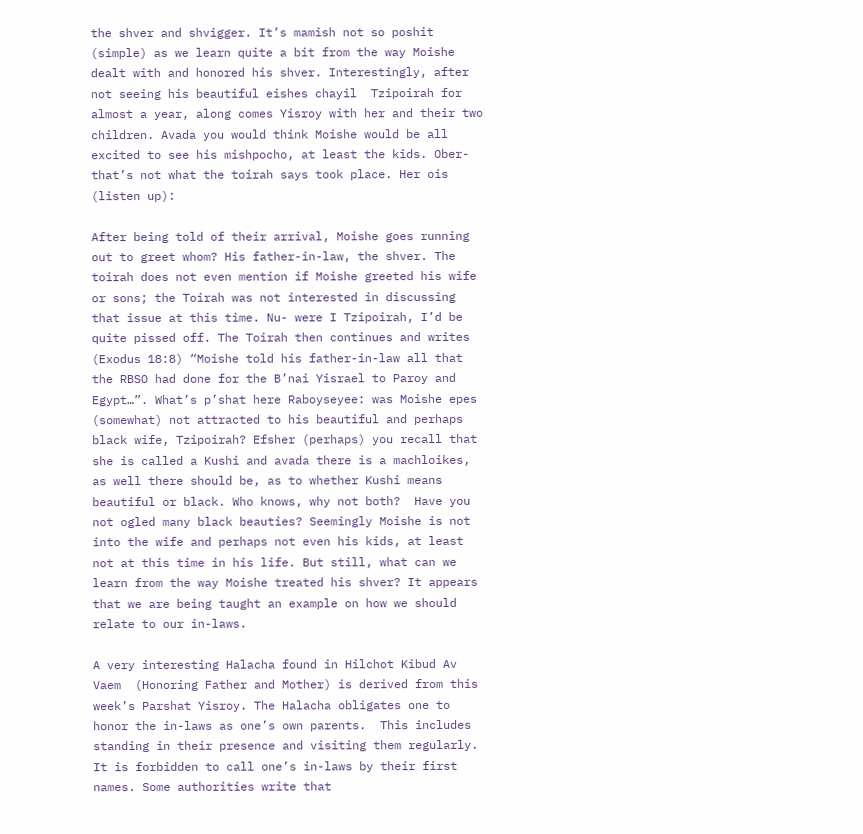the shver and shvigger. It’s mamish not so poshit (simple) as we learn quite a bit from the way Moishe dealt with and honored his shver. Interestingly, after not seeing his beautiful eishes chayil  Tzipoirah for almost a year, along comes Yisroy with her and their two children. Avada you would think Moishe would be all excited to see his mishpocho, at least the kids. Ober- that’s not what the toirah says took place. Her ois (listen up):

After being told of their arrival, Moishe goes running out to greet whom? His father-in-law, the shver. The toirah does not even mention if Moishe greeted his wife or sons; the Toirah was not interested in discussing that issue at this time. Nu- were I Tzipoirah, I’d be quite pissed off. The Toirah then continues and writes (Exodus 18:8) “Moishe told his father-in-law all that the RBSO had done for the B’nai Yisrael to Paroy and Egypt…”. What’s p’shat here Raboyseyee: was Moishe epes (somewhat) not attracted to his beautiful and perhaps black wife, Tzipoirah? Efsher (perhaps) you recall that she is called a Kushi and avada there is a machloikes, as well there should be, as to whether Kushi means beautiful or black. Who knows, why not both?  Have you not ogled many black beauties? Seemingly Moishe is not into the wife and perhaps not even his kids, at least not at this time in his life. But still, what can we learn from the way Moishe treated his shver? It appears that we are being taught an example on how we should relate to our in-laws.

A very interesting Halacha found in Hilchot Kibud Av Vaem  (Honoring Father and Mother) is derived from this week’s Parshat Yisroy. The Halacha obligates one to honor the in-laws as one’s own parents.  This includes standing in their presence and visiting them regularly. It is forbidden to call one’s in-laws by their first names. Some authorities write that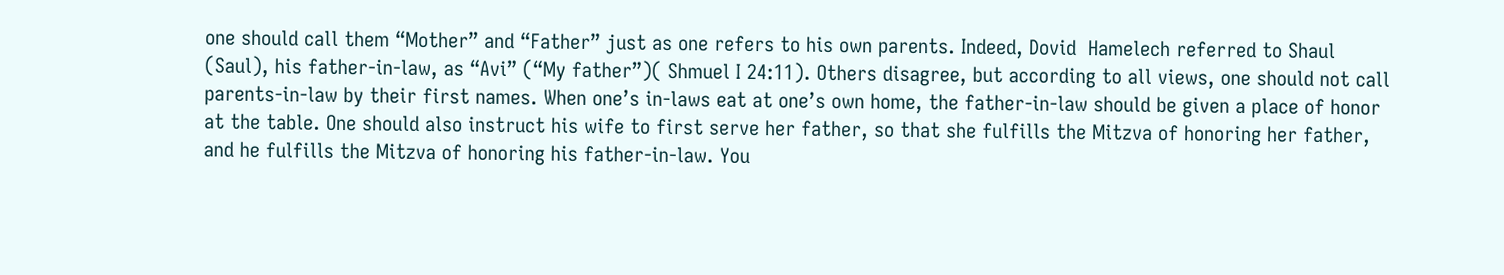one should call them “Mother” and “Father” just as one refers to his own parents. Indeed, Dovid  Hamelech referred to Shaul (Saul), his father-in-law, as “Avi” (“My father”)( Shmuel I 24:11). Others disagree, but according to all views, one should not call parents-in-law by their first names. When one’s in-laws eat at one’s own home, the father-in-law should be given a place of honor at the table. One should also instruct his wife to first serve her father, so that she fulfills the Mitzva of honoring her father, and he fulfills the Mitzva of honoring his father-in-law. You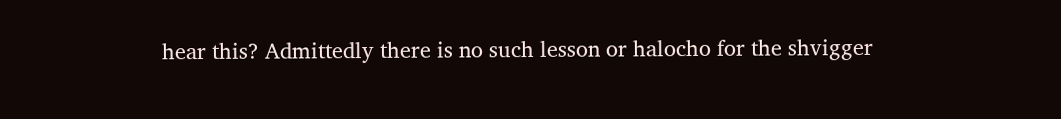hear this? Admittedly there is no such lesson or halocho for the shvigger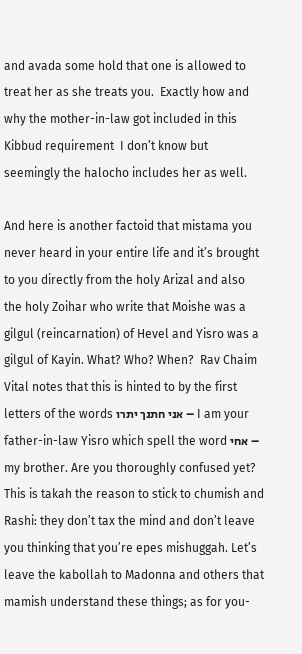and avada some hold that one is allowed to treat her as she treats you.  Exactly how and why the mother-in-law got included in this Kibbud requirement  I don’t know but seemingly the halocho includes her as well.

And here is another factoid that mistama you never heard in your entire life and it’s brought to you directly from the holy Arizal and also the holy Zoihar who write that Moishe was a gilgul (reincarnation) of Hevel and Yisro was a gilgul of Kayin. What? Who? When?  Rav Chaim Vital notes that this is hinted to by the first letters of the words אני חתנך יתרו – I am your father-in-law Yisro which spell the word אחי – my brother. Are you thoroughly confused yet? This is takah the reason to stick to chumish and Rashi: they don’t tax the mind and don’t leave you thinking that you’re epes mishuggah. Let’s leave the kabollah to Madonna and others that mamish understand these things; as for you-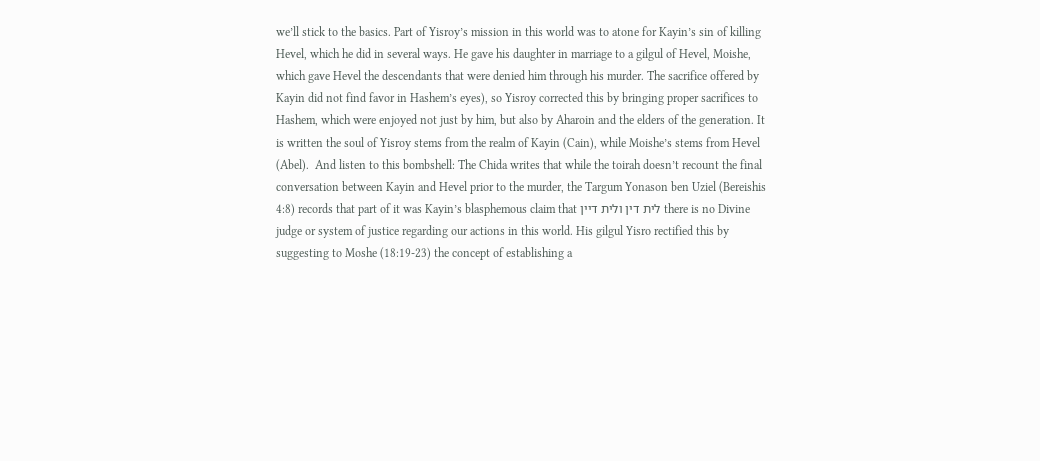we’ll stick to the basics. Part of Yisroy’s mission in this world was to atone for Kayin’s sin of killing Hevel, which he did in several ways. He gave his daughter in marriage to a gilgul of Hevel, Moishe, which gave Hevel the descendants that were denied him through his murder. The sacrifice offered by Kayin did not find favor in Hashem’s eyes), so Yisroy corrected this by bringing proper sacrifices to Hashem, which were enjoyed not just by him, but also by Aharoin and the elders of the generation. It is written the soul of Yisroy stems from the realm of Kayin (Cain), while Moishe’s stems from Hevel (Abel).  And listen to this bombshell: The Chida writes that while the toirah doesn’t recount the final conversation between Kayin and Hevel prior to the murder, the Targum Yonason ben Uziel (Bereishis 4:8) records that part of it was Kayin’s blasphemous claim that לית דין ולית דיין there is no Divine judge or system of justice regarding our actions in this world. His gilgul Yisro rectified this by suggesting to Moshe (18:19-23) the concept of establishing a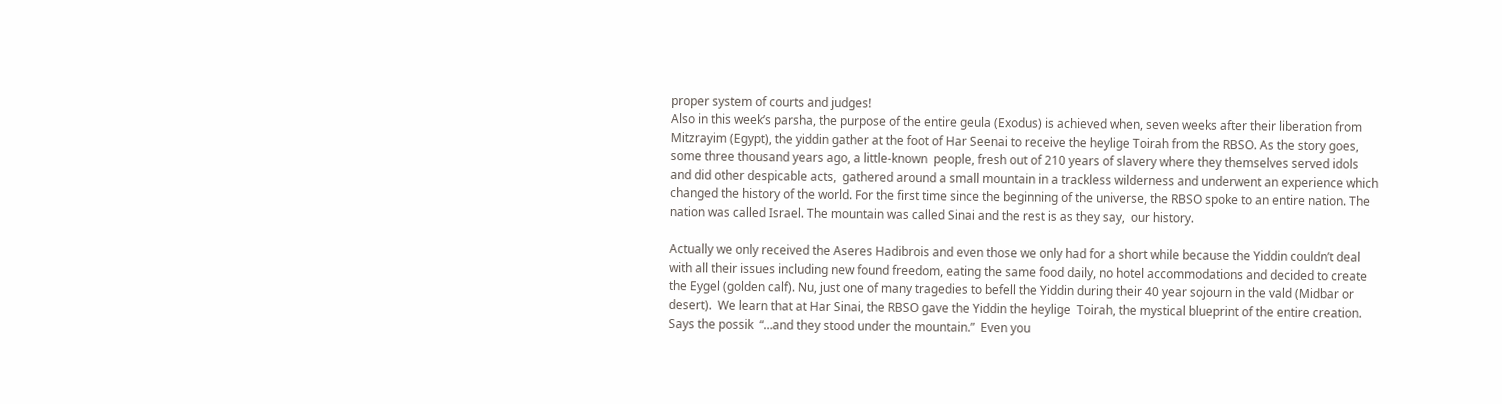proper system of courts and judges!
Also in this week’s parsha, the purpose of the entire geula (Exodus) is achieved when, seven weeks after their liberation from Mitzrayim (Egypt), the yiddin gather at the foot of Har Seenai to receive the heylige Toirah from the RBSO. As the story goes, some three thousand years ago, a little-known  people, fresh out of 210 years of slavery where they themselves served idols and did other despicable acts,  gathered around a small mountain in a trackless wilderness and underwent an experience which changed the history of the world. For the first time since the beginning of the universe, the RBSO spoke to an entire nation. The nation was called Israel. The mountain was called Sinai and the rest is as they say,  our history.

Actually we only received the Aseres Hadibrois and even those we only had for a short while because the Yiddin couldn’t deal with all their issues including new found freedom, eating the same food daily, no hotel accommodations and decided to create the Eygel (golden calf). Nu, just one of many tragedies to befell the Yiddin during their 40 year sojourn in the vald (Midbar or desert).  We learn that at Har Sinai, the RBSO gave the Yiddin the heylige  Toirah, the mystical blueprint of the entire creation. Says the possik  “…and they stood under the mountain.”  Even you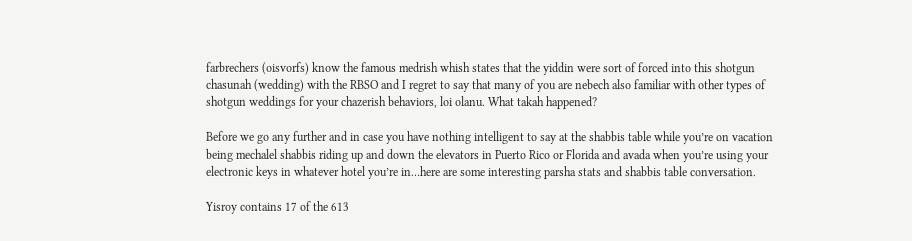farbrechers (oisvorfs) know the famous medrish whish states that the yiddin were sort of forced into this shotgun chasunah (wedding) with the RBSO and I regret to say that many of you are nebech also familiar with other types of shotgun weddings for your chazerish behaviors, loi olanu. What takah happened?

Before we go any further and in case you have nothing intelligent to say at the shabbis table while you’re on vacation being mechalel shabbis riding up and down the elevators in Puerto Rico or Florida and avada when you’re using your electronic keys in whatever hotel you’re in…here are some interesting parsha stats and shabbis table conversation.

Yisroy contains 17 of the 613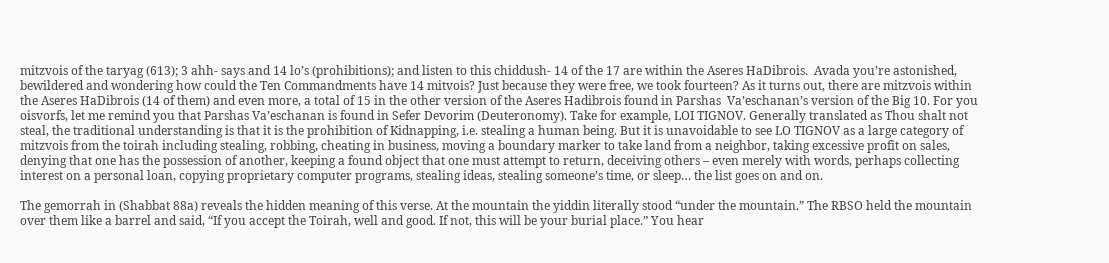mitzvois of the taryag (613); 3 ahh- says and 14 lo’s (prohibitions); and listen to this chiddush- 14 of the 17 are within the Aseres HaDibrois.  Avada you’re astonished, bewildered and wondering how could the Ten Commandments have 14 mitvois? Just because they were free, we took fourteen? As it turns out, there are mitzvois within the Aseres HaDibrois (14 of them) and even more, a total of 15 in the other version of the Aseres Hadibrois found in Parshas  Va’eschanan’s version of the Big 10. For you oisvorfs, let me remind you that Parshas Va’eschanan is found in Sefer Devorim (Deuteronomy). Take for example, LOI TIGNOV. Generally translated as Thou shalt not steal, the traditional understanding is that it is the prohibition of Kidnapping, i.e. stealing a human being. But it is unavoidable to see LO TIGNOV as a large category of mitzvois from the toirah including stealing, robbing, cheating in business, moving a boundary marker to take land from a neighbor, taking excessive profit on sales, denying that one has the possession of another, keeping a found object that one must attempt to return, deceiving others – even merely with words, perhaps collecting interest on a personal loan, copying proprietary computer programs, stealing ideas, stealing someone’s time, or sleep… the list goes on and on.

The gemorrah in (Shabbat 88a) reveals the hidden meaning of this verse. At the mountain the yiddin literally stood “under the mountain.” The RBSO held the mountain over them like a barrel and said, “If you accept the Toirah, well and good. If not, this will be your burial place.” You hear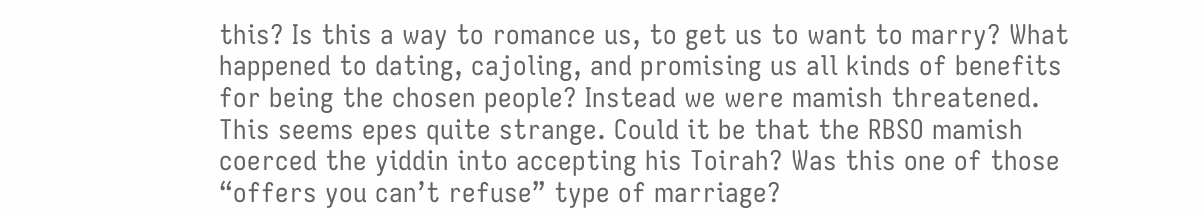this? Is this a way to romance us, to get us to want to marry? What happened to dating, cajoling, and promising us all kinds of benefits for being the chosen people? Instead we were mamish threatened. This seems epes quite strange. Could it be that the RBSO mamish coerced the yiddin into accepting his Toirah? Was this one of those “offers you can’t refuse” type of marriage?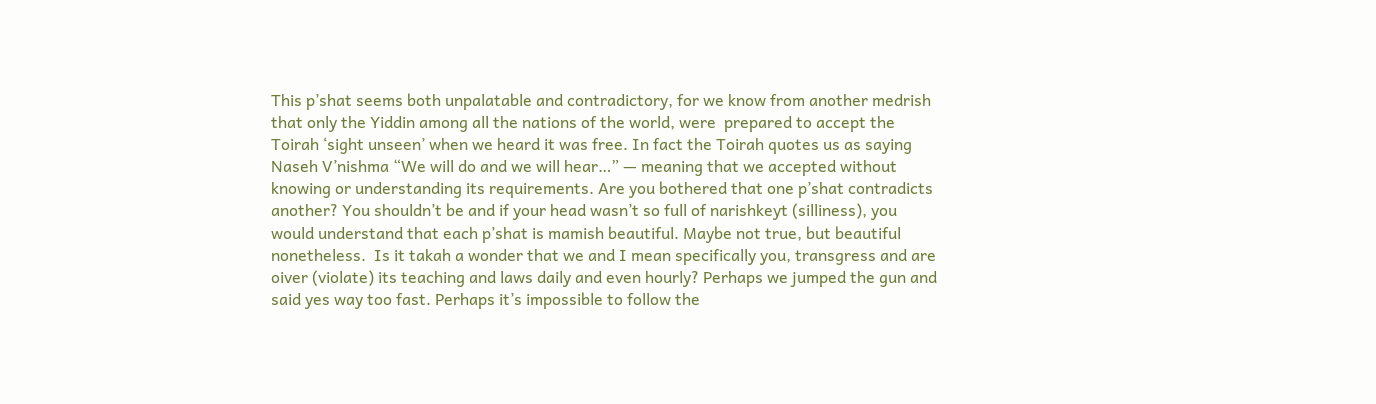This p’shat seems both unpalatable and contradictory, for we know from another medrish that only the Yiddin among all the nations of the world, were  prepared to accept the Toirah ‘sight unseen’ when we heard it was free. In fact the Toirah quotes us as saying Naseh V’nishma “We will do and we will hear…” — meaning that we accepted without knowing or understanding its requirements. Are you bothered that one p’shat contradicts another? You shouldn’t be and if your head wasn’t so full of narishkeyt (silliness), you would understand that each p’shat is mamish beautiful. Maybe not true, but beautiful nonetheless.  Is it takah a wonder that we and I mean specifically you, transgress and are oiver (violate) its teaching and laws daily and even hourly? Perhaps we jumped the gun and said yes way too fast. Perhaps it’s impossible to follow the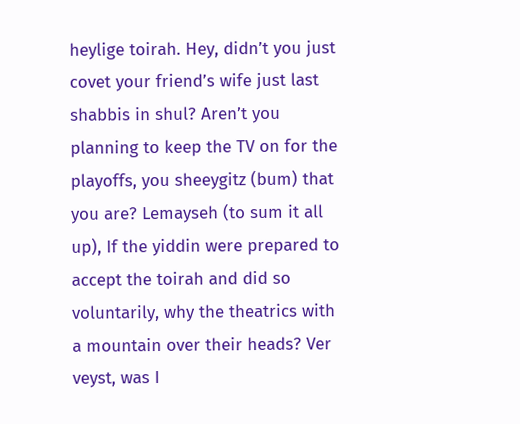heylige toirah. Hey, didn’t you just covet your friend’s wife just last shabbis in shul? Aren’t you planning to keep the TV on for the playoffs, you sheeygitz (bum) that you are? Lemayseh (to sum it all up), If the yiddin were prepared to accept the toirah and did so voluntarily, why the theatrics with a mountain over their heads? Ver veyst, was I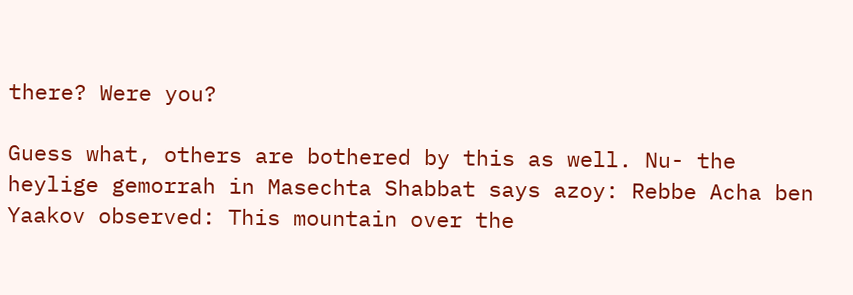there? Were you?

Guess what, others are bothered by this as well. Nu- the heylige gemorrah in Masechta Shabbat says azoy: Rebbe Acha ben Yaakov observed: This mountain over the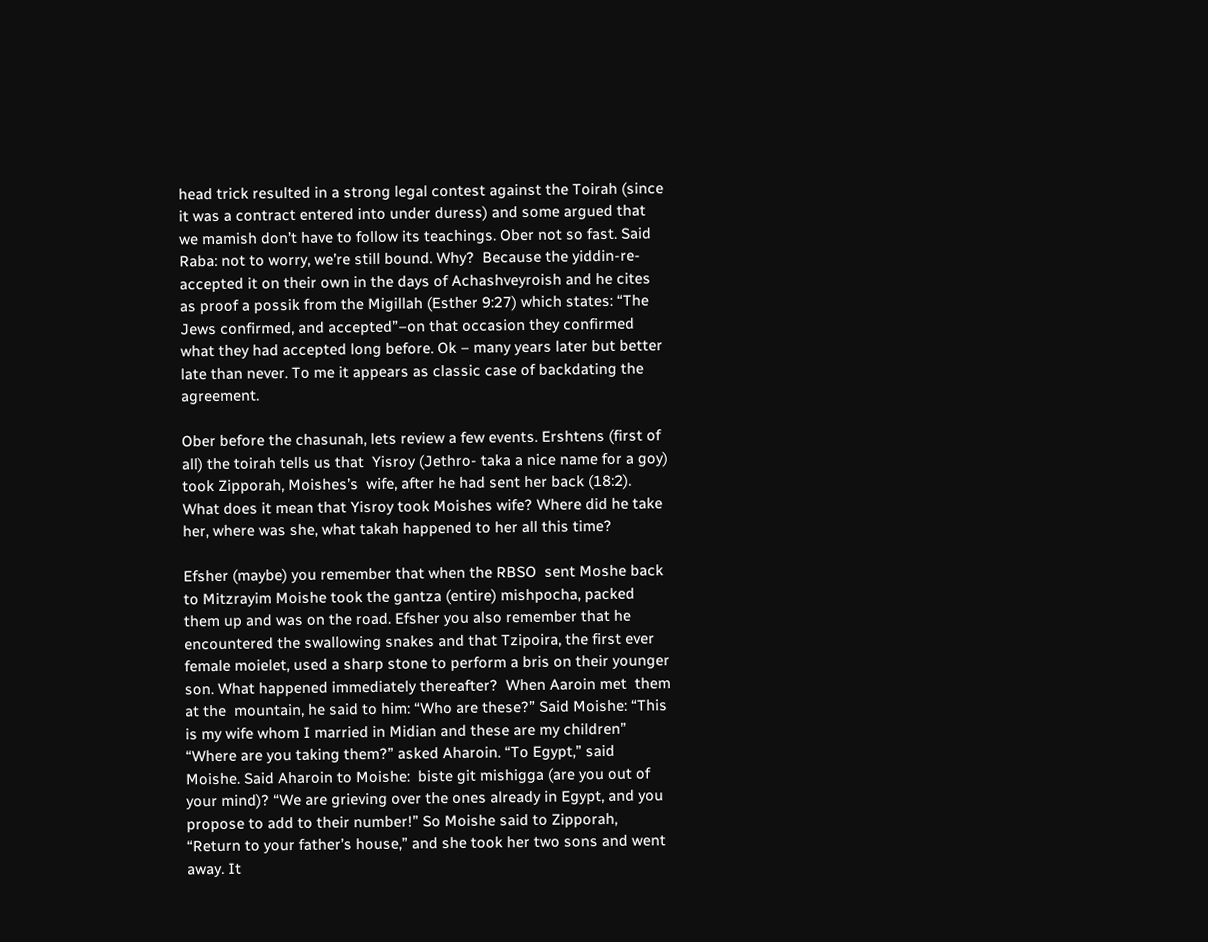head trick resulted in a strong legal contest against the Toirah (since it was a contract entered into under duress) and some argued that we mamish don’t have to follow its teachings. Ober not so fast. Said Raba: not to worry, we’re still bound. Why?  Because the yiddin-re-accepted it on their own in the days of Achashveyroish and he cites as proof a possik from the Migillah (Esther 9:27) which states: “The Jews confirmed, and accepted”–on that occasion they confirmed what they had accepted long before. Ok – many years later but better late than never. To me it appears as classic case of backdating the agreement.

Ober before the chasunah, lets review a few events. Ershtens (first of all) the toirah tells us that  Yisroy (Jethro- taka a nice name for a goy) took Zipporah, Moishes’s  wife, after he had sent her back (18:2). What does it mean that Yisroy took Moishes wife? Where did he take her, where was she, what takah happened to her all this time?

Efsher (maybe) you remember that when the RBSO  sent Moshe back to Mitzrayim Moishe took the gantza (entire) mishpocha, packed them up and was on the road. Efsher you also remember that he encountered the swallowing snakes and that Tzipoira, the first ever female moielet, used a sharp stone to perform a bris on their younger son. What happened immediately thereafter?  When Aaroin met  them at the  mountain, he said to him: “Who are these?” Said Moishe: “This is my wife whom I married in Midian and these are my children” “Where are you taking them?” asked Aharoin. “To Egypt,” said Moishe. Said Aharoin to Moishe:  biste git mishigga (are you out of your mind)? “We are grieving over the ones already in Egypt, and you propose to add to their number!” So Moishe said to Zipporah, “Return to your father’s house,” and she took her two sons and went away. It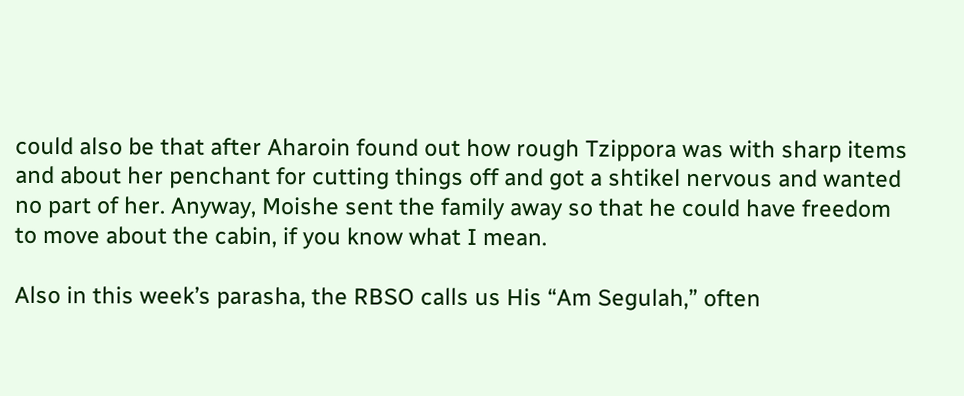could also be that after Aharoin found out how rough Tzippora was with sharp items and about her penchant for cutting things off and got a shtikel nervous and wanted no part of her. Anyway, Moishe sent the family away so that he could have freedom to move about the cabin, if you know what I mean.

Also in this week’s parasha, the RBSO calls us His “Am Segulah,” often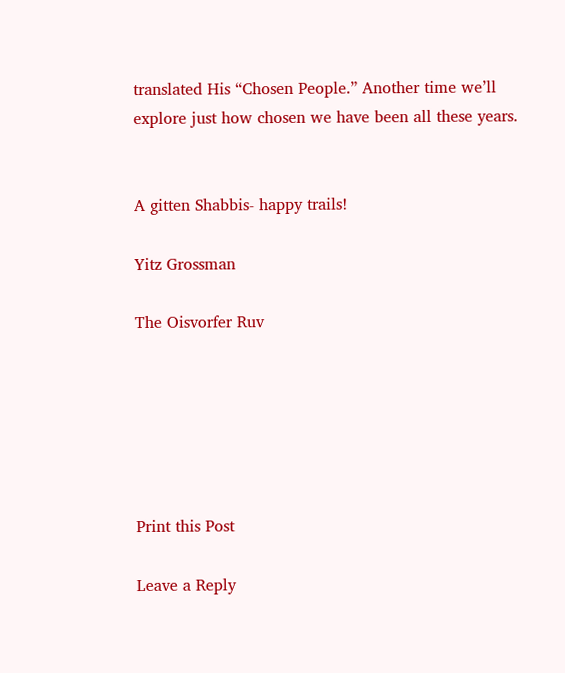translated His “Chosen People.” Another time we’ll explore just how chosen we have been all these years.


A gitten Shabbis- happy trails!

Yitz Grossman

The Oisvorfer Ruv






Print this Post

Leave a Reply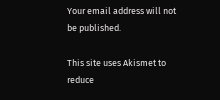Your email address will not be published.

This site uses Akismet to reduce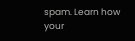spam. Learn how your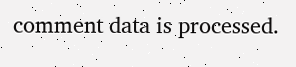comment data is processed.